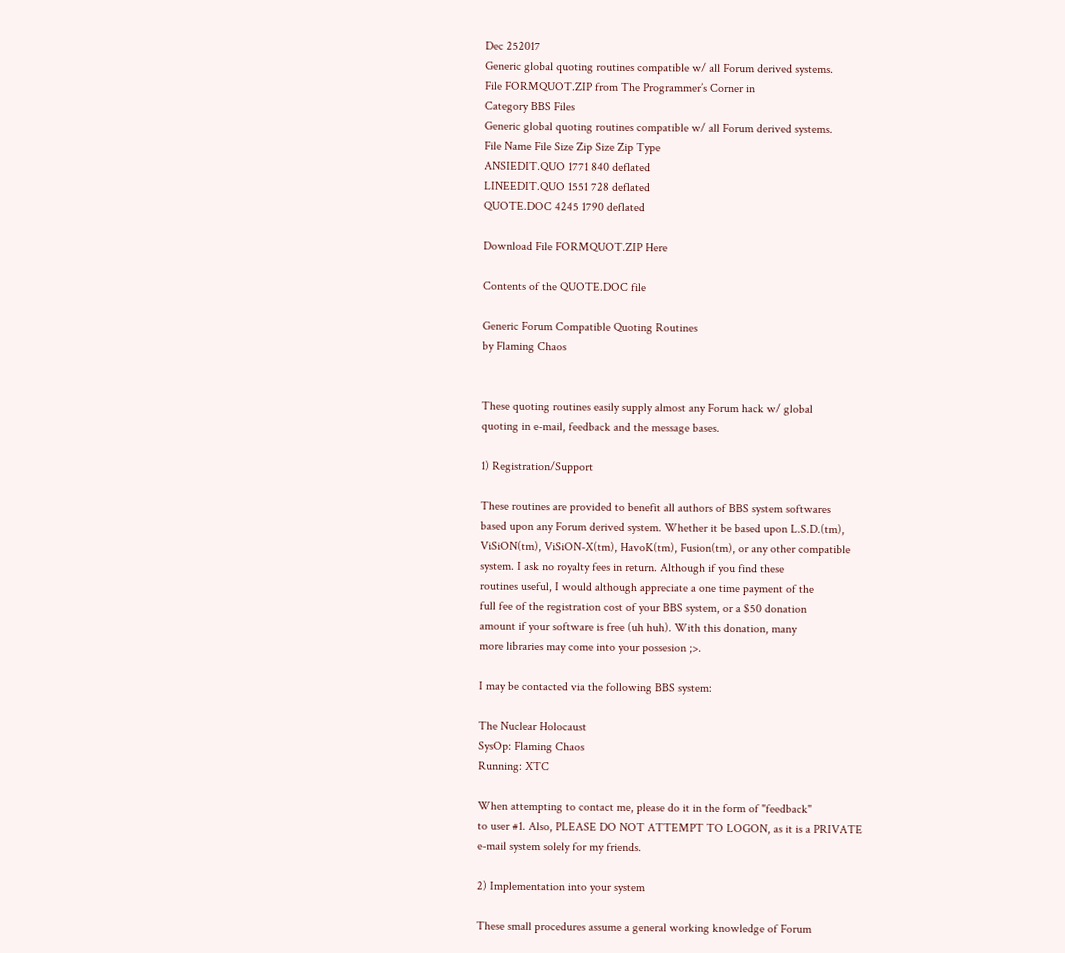Dec 252017
Generic global quoting routines compatible w/ all Forum derived systems.
File FORMQUOT.ZIP from The Programmer’s Corner in
Category BBS Files
Generic global quoting routines compatible w/ all Forum derived systems.
File Name File Size Zip Size Zip Type
ANSIEDIT.QUO 1771 840 deflated
LINEEDIT.QUO 1551 728 deflated
QUOTE.DOC 4245 1790 deflated

Download File FORMQUOT.ZIP Here

Contents of the QUOTE.DOC file

Generic Forum Compatible Quoting Routines
by Flaming Chaos


These quoting routines easily supply almost any Forum hack w/ global
quoting in e-mail, feedback and the message bases.

1) Registration/Support

These routines are provided to benefit all authors of BBS system softwares
based upon any Forum derived system. Whether it be based upon L.S.D.(tm),
ViSiON(tm), ViSiON-X(tm), HavoK(tm), Fusion(tm), or any other compatible
system. I ask no royalty fees in return. Although if you find these
routines useful, I would although appreciate a one time payment of the
full fee of the registration cost of your BBS system, or a $50 donation
amount if your software is free (uh huh). With this donation, many
more libraries may come into your possesion ;>.

I may be contacted via the following BBS system:

The Nuclear Holocaust
SysOp: Flaming Chaos
Running: XTC

When attempting to contact me, please do it in the form of "feedback"
to user #1. Also, PLEASE DO NOT ATTEMPT TO LOGON, as it is a PRIVATE
e-mail system solely for my friends.

2) Implementation into your system

These small procedures assume a general working knowledge of Forum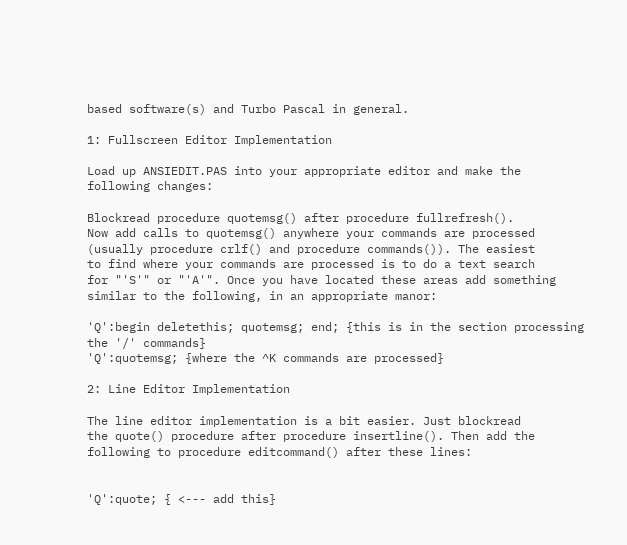based software(s) and Turbo Pascal in general.

1: Fullscreen Editor Implementation

Load up ANSIEDIT.PAS into your appropriate editor and make the
following changes:

Blockread procedure quotemsg() after procedure fullrefresh().
Now add calls to quotemsg() anywhere your commands are processed
(usually procedure crlf() and procedure commands()). The easiest
to find where your commands are processed is to do a text search
for "'S'" or "'A'". Once you have located these areas add something
similar to the following, in an appropriate manor:

'Q':begin deletethis; quotemsg; end; {this is in the section processing
the '/' commands}
'Q':quotemsg; {where the ^K commands are processed}

2: Line Editor Implementation

The line editor implementation is a bit easier. Just blockread
the quote() procedure after procedure insertline(). Then add the
following to procedure editcommand() after these lines:


'Q':quote; { <--- add this}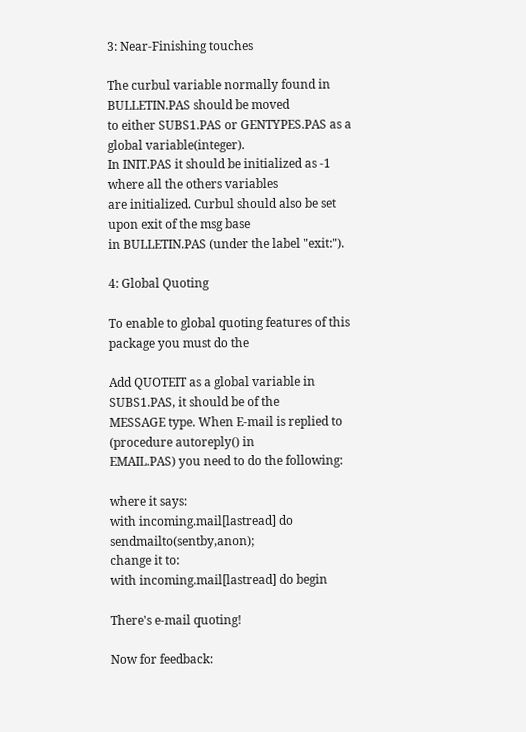3: Near-Finishing touches

The curbul variable normally found in BULLETIN.PAS should be moved
to either SUBS1.PAS or GENTYPES.PAS as a global variable(integer).
In INIT.PAS it should be initialized as -1 where all the others variables
are initialized. Curbul should also be set upon exit of the msg base
in BULLETIN.PAS (under the label "exit:").

4: Global Quoting

To enable to global quoting features of this package you must do the

Add QUOTEIT as a global variable in SUBS1.PAS, it should be of the
MESSAGE type. When E-mail is replied to (procedure autoreply() in
EMAIL.PAS) you need to do the following:

where it says:
with incoming.mail[lastread] do sendmailto(sentby,anon);
change it to:
with incoming.mail[lastread] do begin

There's e-mail quoting!

Now for feedback: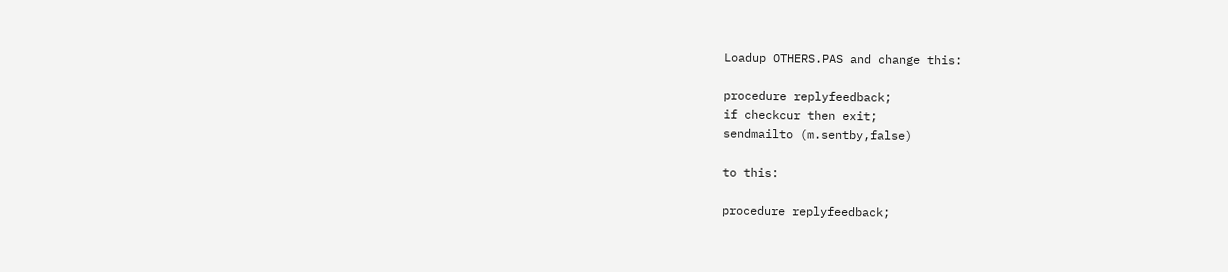Loadup OTHERS.PAS and change this:

procedure replyfeedback;
if checkcur then exit;
sendmailto (m.sentby,false)

to this:

procedure replyfeedback;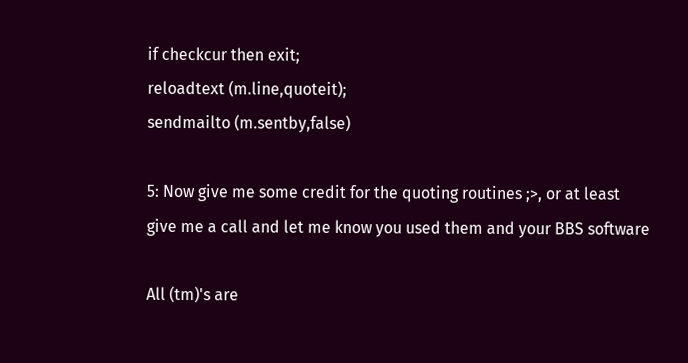if checkcur then exit;
reloadtext (m.line,quoteit);
sendmailto (m.sentby,false)

5: Now give me some credit for the quoting routines ;>, or at least
give me a call and let me know you used them and your BBS software

All (tm)'s are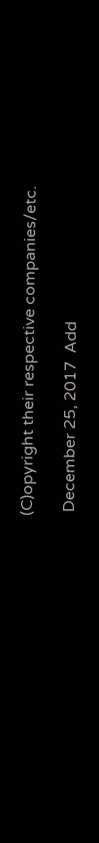(C)opyright their respective companies/etc.

 December 25, 2017  Add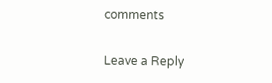comments

Leave a Reply